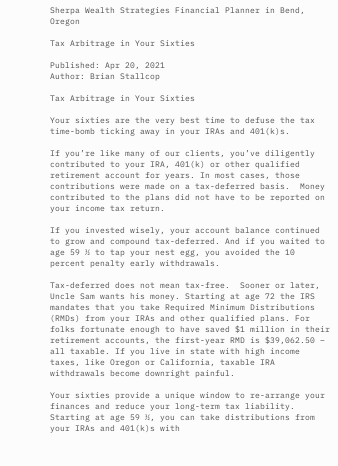Sherpa Wealth Strategies Financial Planner in Bend, Oregon

Tax Arbitrage in Your Sixties

Published: Apr 20, 2021
Author: Brian Stallcop

Tax Arbitrage in Your Sixties

Your sixties are the very best time to defuse the tax time-bomb ticking away in your IRAs and 401(k)s.

If you’re like many of our clients, you’ve diligently contributed to your IRA, 401(k) or other qualified retirement account for years. In most cases, those contributions were made on a tax-deferred basis.  Money contributed to the plans did not have to be reported on your income tax return.

If you invested wisely, your account balance continued to grow and compound tax-deferred. And if you waited to age 59 ½ to tap your nest egg, you avoided the 10 percent penalty early withdrawals.

Tax-deferred does not mean tax-free.  Sooner or later, Uncle Sam wants his money. Starting at age 72 the IRS mandates that you take Required Minimum Distributions (RMDs) from your IRAs and other qualified plans. For folks fortunate enough to have saved $1 million in their retirement accounts, the first-year RMD is $39,062.50 – all taxable. If you live in state with high income taxes, like Oregon or California, taxable IRA withdrawals become downright painful.

Your sixties provide a unique window to re-arrange your finances and reduce your long-term tax liability.  Starting at age 59 ½, you can take distributions from your IRAs and 401(k)s with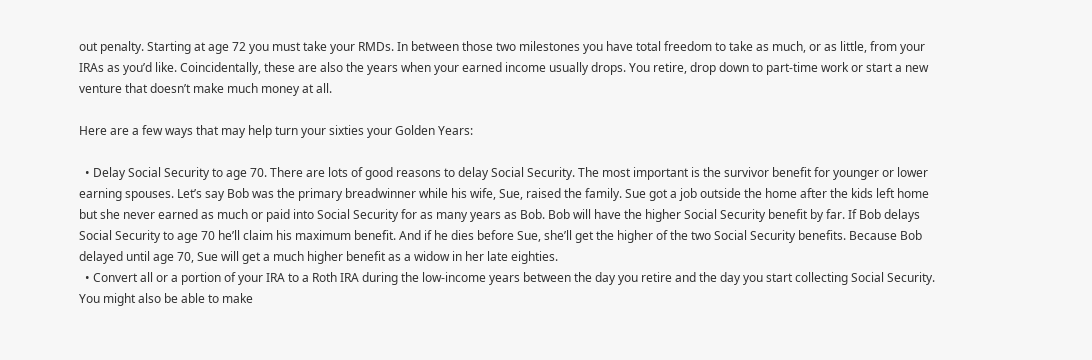out penalty. Starting at age 72 you must take your RMDs. In between those two milestones you have total freedom to take as much, or as little, from your IRAs as you’d like. Coincidentally, these are also the years when your earned income usually drops. You retire, drop down to part-time work or start a new venture that doesn’t make much money at all.

Here are a few ways that may help turn your sixties your Golden Years:

  • Delay Social Security to age 70. There are lots of good reasons to delay Social Security. The most important is the survivor benefit for younger or lower earning spouses. Let’s say Bob was the primary breadwinner while his wife, Sue, raised the family. Sue got a job outside the home after the kids left home but she never earned as much or paid into Social Security for as many years as Bob. Bob will have the higher Social Security benefit by far. If Bob delays Social Security to age 70 he’ll claim his maximum benefit. And if he dies before Sue, she’ll get the higher of the two Social Security benefits. Because Bob delayed until age 70, Sue will get a much higher benefit as a widow in her late eighties.
  • Convert all or a portion of your IRA to a Roth IRA during the low-income years between the day you retire and the day you start collecting Social Security. You might also be able to make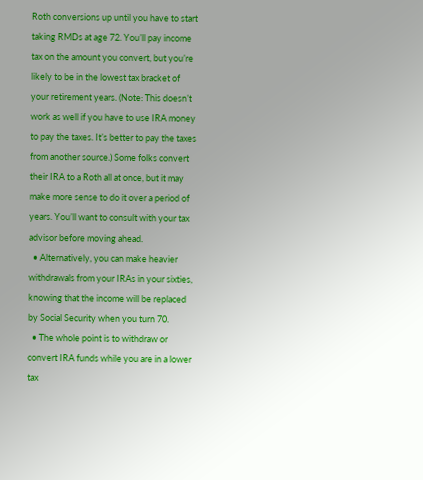Roth conversions up until you have to start taking RMDs at age 72. You’ll pay income tax on the amount you convert, but you’re likely to be in the lowest tax bracket of your retirement years. (Note: This doesn’t work as well if you have to use IRA money to pay the taxes. It’s better to pay the taxes from another source.) Some folks convert their IRA to a Roth all at once, but it may make more sense to do it over a period of years. You’ll want to consult with your tax advisor before moving ahead.
  • Alternatively, you can make heavier withdrawals from your IRAs in your sixties, knowing that the income will be replaced by Social Security when you turn 70.
  • The whole point is to withdraw or convert IRA funds while you are in a lower tax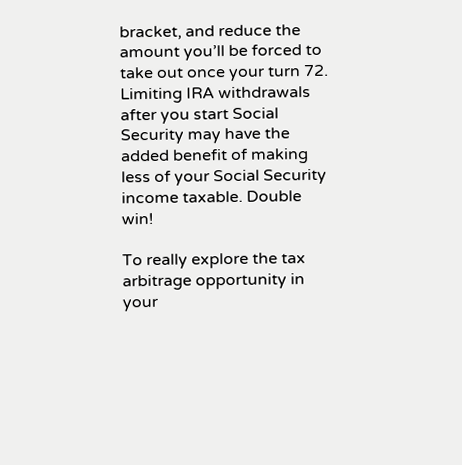bracket, and reduce the amount you’ll be forced to take out once your turn 72. Limiting IRA withdrawals after you start Social Security may have the added benefit of making less of your Social Security income taxable. Double win!

To really explore the tax arbitrage opportunity in your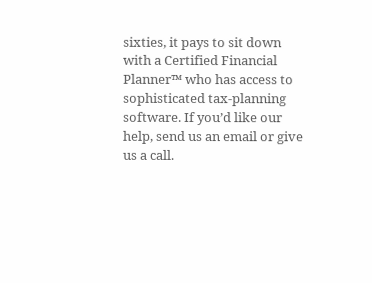sixties, it pays to sit down with a Certified Financial Planner™ who has access to sophisticated tax-planning software. If you’d like our help, send us an email or give us a call.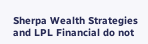Sherpa Wealth Strategies and LPL Financial do not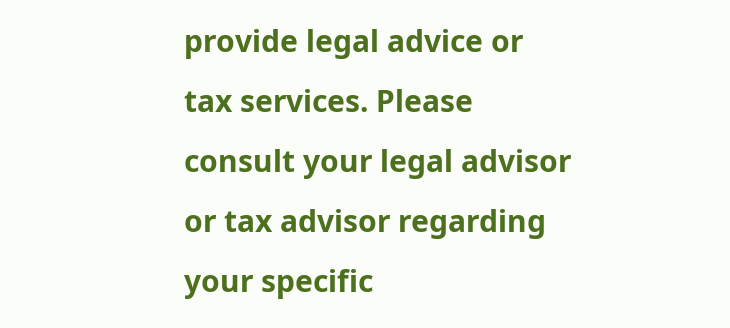provide legal advice or tax services. Please consult your legal advisor or tax advisor regarding your specific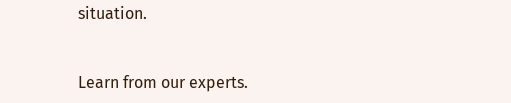situation.


Learn from our experts.